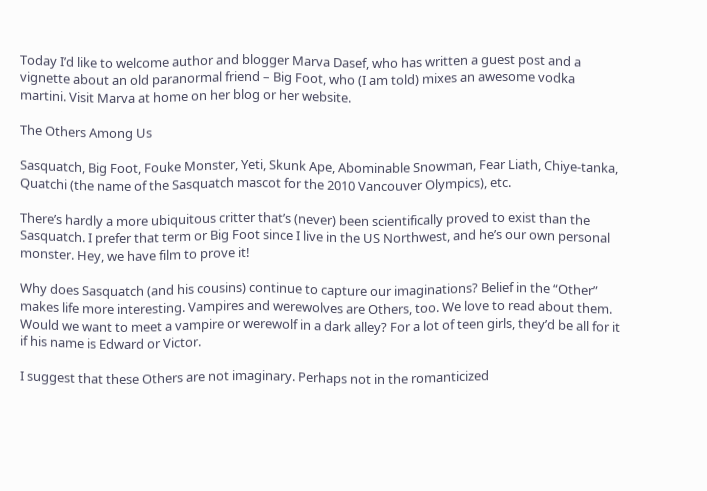Today I’d like to welcome author and blogger Marva Dasef, who has written a guest post and a vignette about an old paranormal friend – Big Foot, who (I am told) mixes an awesome vodka martini. Visit Marva at home on her blog or her website.

The Others Among Us

Sasquatch, Big Foot, Fouke Monster, Yeti, Skunk Ape, Abominable Snowman, Fear Liath, Chiye-tanka, Quatchi (the name of the Sasquatch mascot for the 2010 Vancouver Olympics), etc.

There’s hardly a more ubiquitous critter that’s (never) been scientifically proved to exist than the Sasquatch. I prefer that term or Big Foot since I live in the US Northwest, and he’s our own personal monster. Hey, we have film to prove it!

Why does Sasquatch (and his cousins) continue to capture our imaginations? Belief in the “Other” makes life more interesting. Vampires and werewolves are Others, too. We love to read about them. Would we want to meet a vampire or werewolf in a dark alley? For a lot of teen girls, they’d be all for it if his name is Edward or Victor.

I suggest that these Others are not imaginary. Perhaps not in the romanticized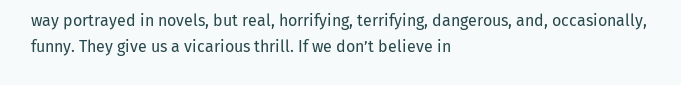way portrayed in novels, but real, horrifying, terrifying, dangerous, and, occasionally, funny. They give us a vicarious thrill. If we don’t believe in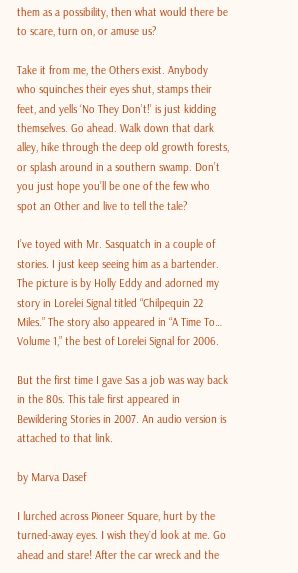them as a possibility, then what would there be to scare, turn on, or amuse us?

Take it from me, the Others exist. Anybody who squinches their eyes shut, stamps their feet, and yells ‘No They Don’t!’ is just kidding themselves. Go ahead. Walk down that dark alley, hike through the deep old growth forests, or splash around in a southern swamp. Don’t you just hope you’ll be one of the few who spot an Other and live to tell the tale?

I’ve toyed with Mr. Sasquatch in a couple of stories. I just keep seeing him as a bartender. The picture is by Holly Eddy and adorned my story in Lorelei Signal titled “Chilpequin 22 Miles.” The story also appeared in “A Time To… Volume 1,” the best of Lorelei Signal for 2006.

But the first time I gave Sas a job was way back in the 80s. This tale first appeared in Bewildering Stories in 2007. An audio version is attached to that link.

by Marva Dasef

I lurched across Pioneer Square, hurt by the turned-away eyes. I wish they`d look at me. Go ahead and stare! After the car wreck and the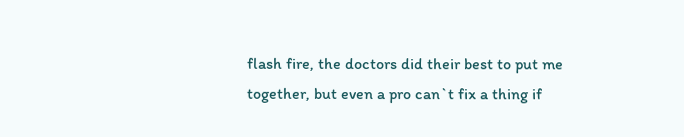flash fire, the doctors did their best to put me together, but even a pro can`t fix a thing if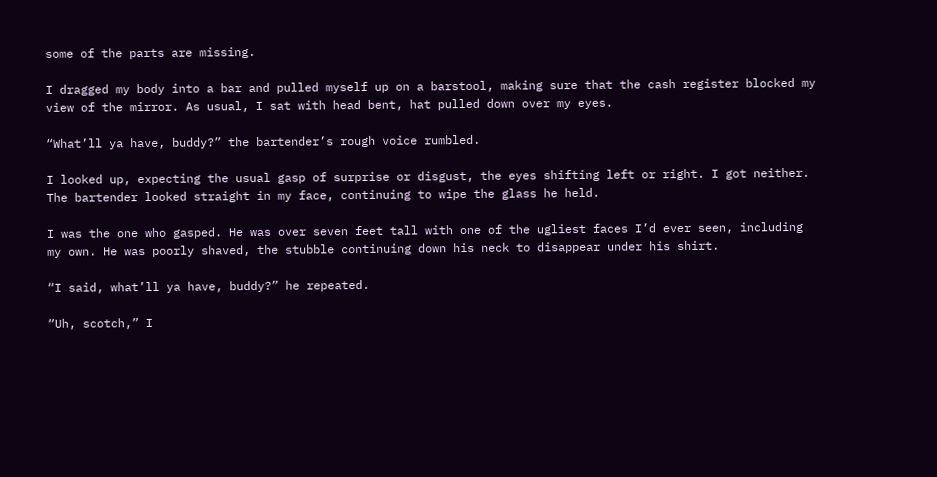some of the parts are missing.

I dragged my body into a bar and pulled myself up on a barstool, making sure that the cash register blocked my view of the mirror. As usual, I sat with head bent, hat pulled down over my eyes.

“What’ll ya have, buddy?” the bartender’s rough voice rumbled.

I looked up, expecting the usual gasp of surprise or disgust, the eyes shifting left or right. I got neither. The bartender looked straight in my face, continuing to wipe the glass he held.

I was the one who gasped. He was over seven feet tall with one of the ugliest faces I’d ever seen, including my own. He was poorly shaved, the stubble continuing down his neck to disappear under his shirt.

“I said, what’ll ya have, buddy?” he repeated.

“Uh, scotch,” I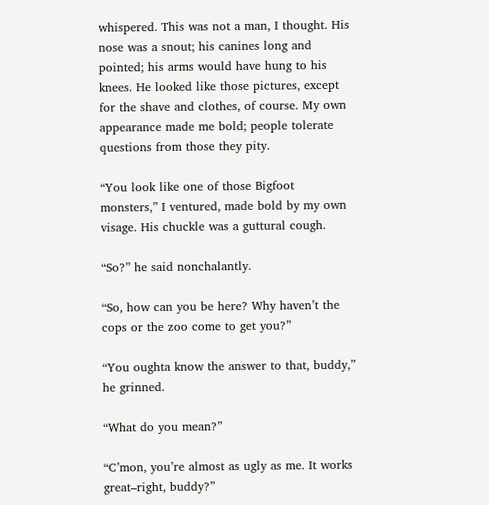whispered. This was not a man, I thought. His nose was a snout; his canines long and pointed; his arms would have hung to his knees. He looked like those pictures, except for the shave and clothes, of course. My own appearance made me bold; people tolerate questions from those they pity.

“You look like one of those Bigfoot monsters,” I ventured, made bold by my own visage. His chuckle was a guttural cough.

“So?” he said nonchalantly.

“So, how can you be here? Why haven’t the cops or the zoo come to get you?”

“You oughta know the answer to that, buddy,” he grinned.

“What do you mean?”

“C’mon, you’re almost as ugly as me. It works great–right, buddy?”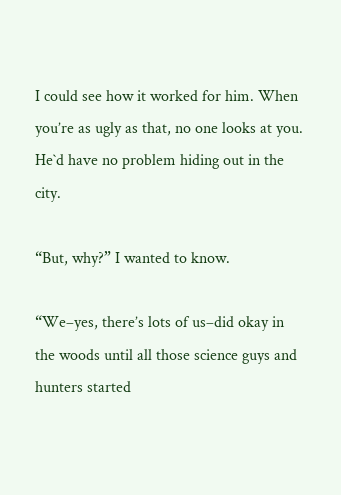I could see how it worked for him. When you’re as ugly as that, no one looks at you. He`d have no problem hiding out in the city.

“But, why?” I wanted to know.

“We–yes, there’s lots of us–did okay in the woods until all those science guys and hunters started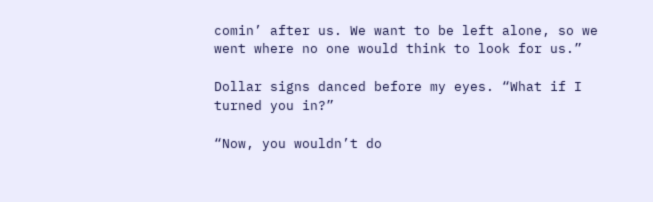comin’ after us. We want to be left alone, so we went where no one would think to look for us.”

Dollar signs danced before my eyes. “What if I turned you in?”

“Now, you wouldn’t do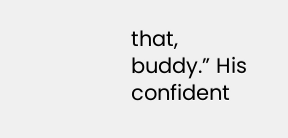that, buddy.” His confident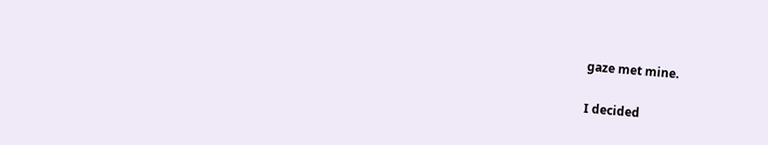gaze met mine.

I decided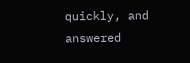quickly, and answered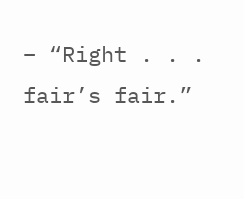– “Right . . . fair’s fair.”